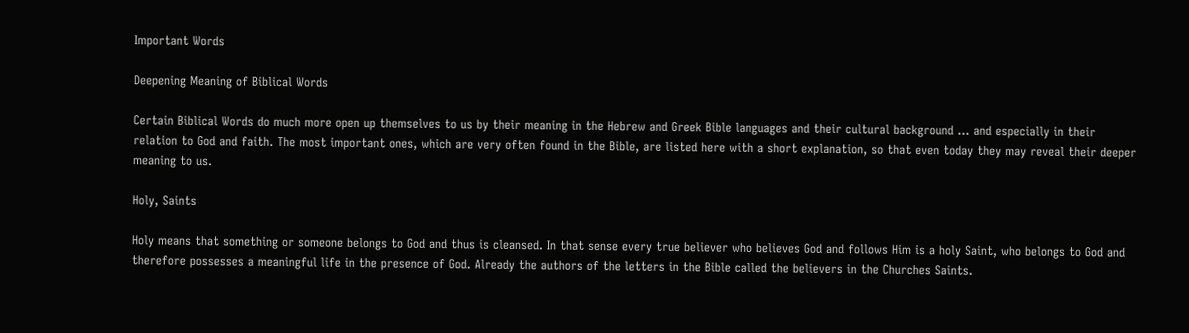Important Words

Deepening Meaning of Biblical Words

Certain Biblical Words do much more open up themselves to us by their meaning in the Hebrew and Greek Bible languages and their cultural background … and especially in their relation to God and faith. The most important ones, which are very often found in the Bible, are listed here with a short explanation, so that even today they may reveal their deeper meaning to us.

Holy, Saints

Holy means that something or someone belongs to God and thus is cleansed. In that sense every true believer who believes God and follows Him is a holy Saint, who belongs to God and therefore possesses a meaningful life in the presence of God. Already the authors of the letters in the Bible called the believers in the Churches Saints.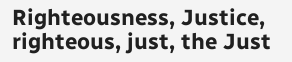Righteousness, Justice, righteous, just, the Just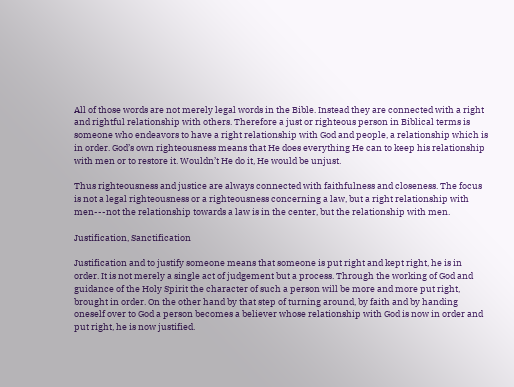All of those words are not merely legal words in the Bible. Instead they are connected with a right and rightful relationship with others. Therefore a just or righteous person in Biblical terms is someone who endeavors to have a right relationship with God and people, a relationship which is in order. God’s own righteousness means that He does everything He can to keep his relationship with men or to restore it. Wouldn’t He do it, He would be unjust.

Thus righteousness and justice are always connected with faithfulness and closeness. The focus is not a legal righteousness or a righteousness concerning a law, but a right relationship with men---not the relationship towards a law is in the center, but the relationship with men.

Justification, Sanctification

Justification and to justify someone means that someone is put right and kept right, he is in order. It is not merely a single act of judgement but a process. Through the working of God and guidance of the Holy Spirit the character of such a person will be more and more put right, brought in order. On the other hand by that step of turning around, by faith and by handing oneself over to God a person becomes a believer whose relationship with God is now in order and put right, he is now justified.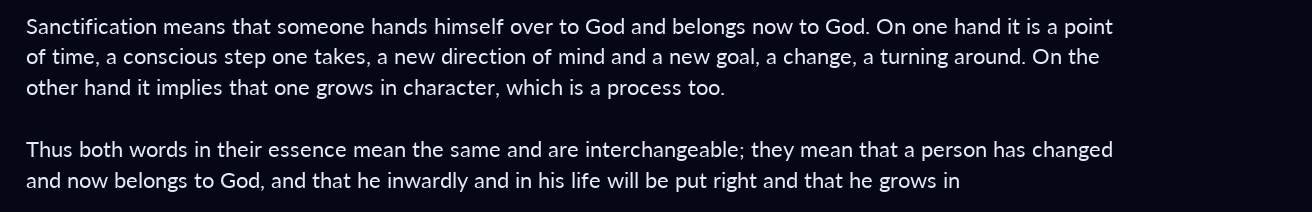Sanctification means that someone hands himself over to God and belongs now to God. On one hand it is a point of time, a conscious step one takes, a new direction of mind and a new goal, a change, a turning around. On the other hand it implies that one grows in character, which is a process too.

Thus both words in their essence mean the same and are interchangeable; they mean that a person has changed and now belongs to God, and that he inwardly and in his life will be put right and that he grows in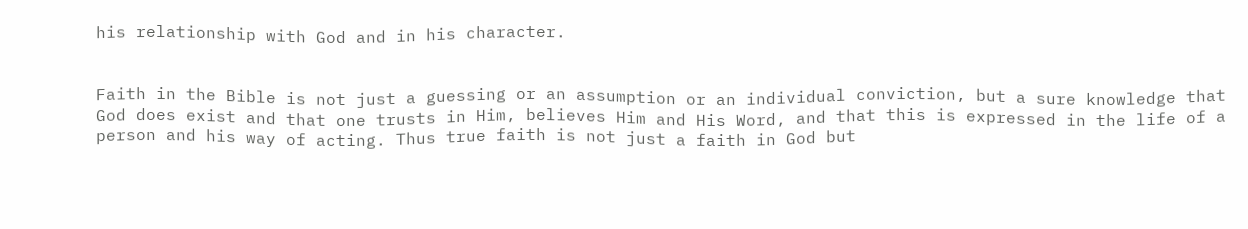his relationship with God and in his character.


Faith in the Bible is not just a guessing or an assumption or an individual conviction, but a sure knowledge that God does exist and that one trusts in Him, believes Him and His Word, and that this is expressed in the life of a person and his way of acting. Thus true faith is not just a faith in God but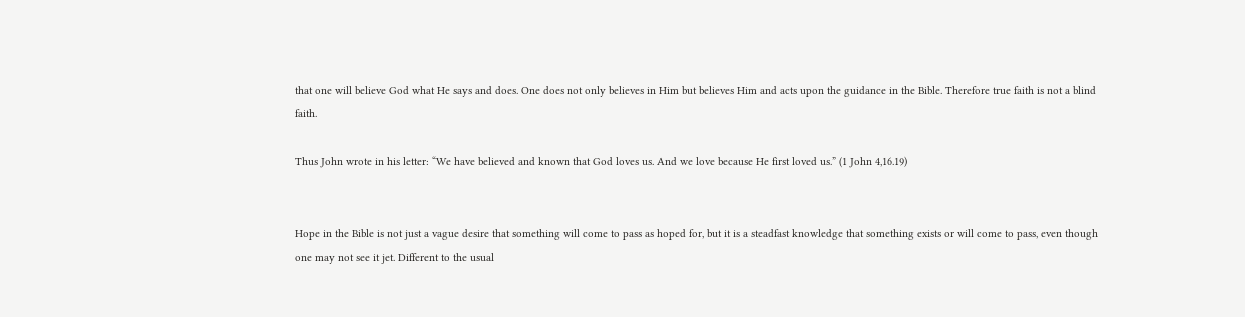that one will believe God what He says and does. One does not only believes in Him but believes Him and acts upon the guidance in the Bible. Therefore true faith is not a blind faith.

Thus John wrote in his letter: “We have believed and known that God loves us. And we love because He first loved us.” (1 John 4,16.19)


Hope in the Bible is not just a vague desire that something will come to pass as hoped for, but it is a steadfast knowledge that something exists or will come to pass, even though one may not see it jet. Different to the usual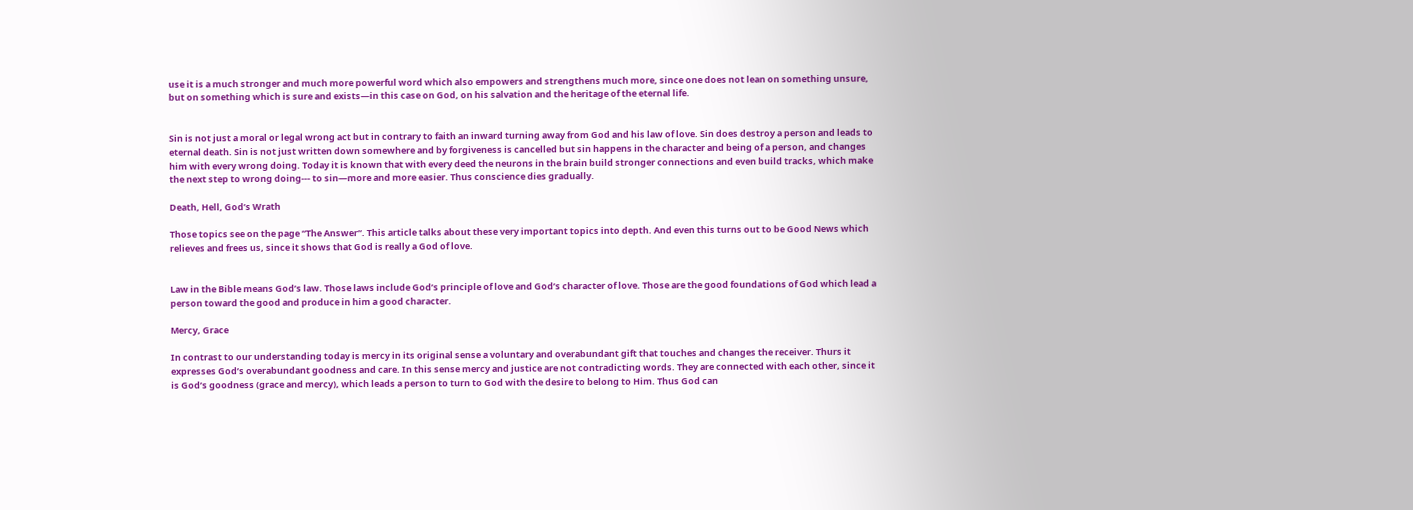use it is a much stronger and much more powerful word which also empowers and strengthens much more, since one does not lean on something unsure, but on something which is sure and exists—in this case on God, on his salvation and the heritage of the eternal life.


Sin is not just a moral or legal wrong act but in contrary to faith an inward turning away from God and his law of love. Sin does destroy a person and leads to eternal death. Sin is not just written down somewhere and by forgiveness is cancelled but sin happens in the character and being of a person, and changes him with every wrong doing. Today it is known that with every deed the neurons in the brain build stronger connections and even build tracks, which make the next step to wrong doing--- to sin—more and more easier. Thus conscience dies gradually.

Death, Hell, God’s Wrath

Those topics see on the page “The Answer“. This article talks about these very important topics into depth. And even this turns out to be Good News which relieves and frees us, since it shows that God is really a God of love.


Law in the Bible means God’s law. Those laws include God’s principle of love and God’s character of love. Those are the good foundations of God which lead a person toward the good and produce in him a good character.

Mercy, Grace

In contrast to our understanding today is mercy in its original sense a voluntary and overabundant gift that touches and changes the receiver. Thurs it expresses God’s overabundant goodness and care. In this sense mercy and justice are not contradicting words. They are connected with each other, since it is God’s goodness (grace and mercy), which leads a person to turn to God with the desire to belong to Him. Thus God can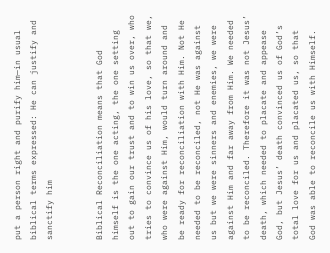put a person right and purify him—in usual biblical terms expressed: He can justify and sanctify him


Biblical Reconciliation means that God himself is the one acting, the one setting out to gain our trust and to win us over, who tries to convince us of his love, so that we, who were against Him, would turn around and be ready for reconciliation with Him. Not He needed to be reconciled, not He was against us but we were sinners and enemies, we were against Him and far away from Him. We needed to be reconciled. Therefore it was not Jesus’ death, which needed to placate and appease God, but Jesus’ death convinced us of God’s total love for us and placated us, so that God was able to reconcile us with Himself.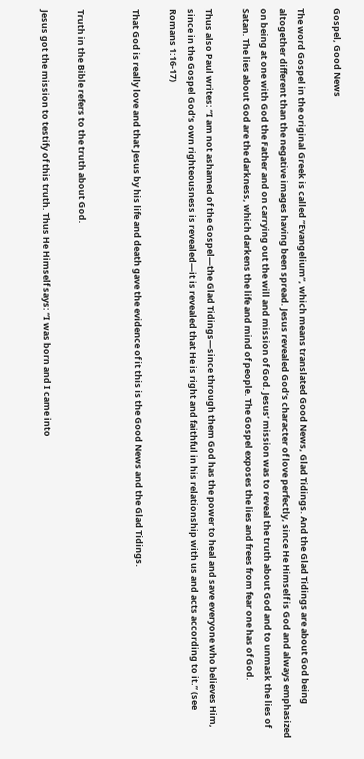Gospel, Good News

The word Gospel in the original Greek is called ”Evangelium“, which means translated Good News, Glad Tidings. And the Glad Tidings are about God being altogether different than the negative images having been spread. Jesus revealed God’s character of love perfectly, since He Himself is God and always emphasized on being at one with God the Father and on carrying out the will and mission of God. Jesus’ mission was to reveal the truth about God and to unmask the lies of Satan. The lies about God are the darkness, which darkens the life and mind of people. The Gospel exposes the lies and frees from fear one has of God.

Thus also Paul writes: “I am not ashamed of the Gospel—the Glad Tidings—since through them God has the power to heal and save everyone who believes Him, since in the Gospel God’s own righteousness is revealed—it is revealed that He is right and faithful in his relationship with us and acts according to it.” (see Romans 1:16-17)

That God is really love and that Jesus by his life and death gave the evidence of it this is the Good News and the Glad Tidings.


Truth in the Bible refers to the truth about God.

Jesus got the mission to testify of this truth. Thus He Himself says: “I was born and I came into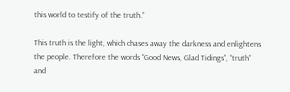this world to testify of the truth.”

This truth is the light, which chases away the darkness and enlightens the people. Therefore the words “Good News, Glad Tidings”, “truth” and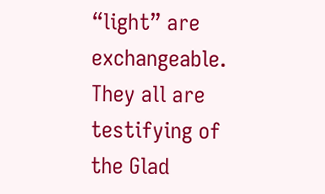“light” are exchangeable. They all are testifying of the Glad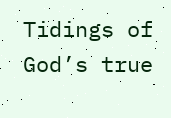Tidings of God’s true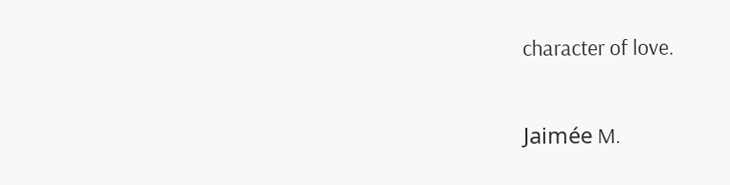character of love.

Jaimée M.